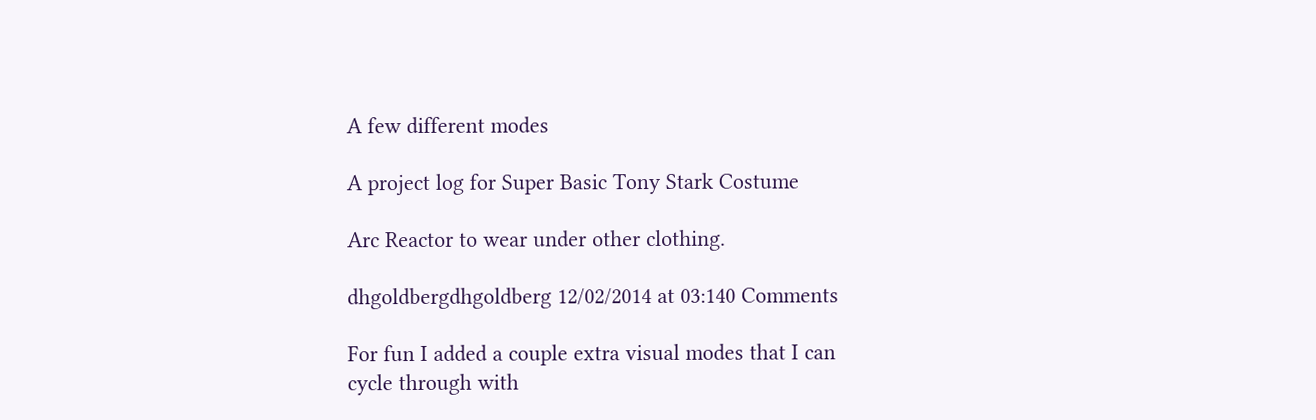A few different modes

A project log for Super Basic Tony Stark Costume

Arc Reactor to wear under other clothing.

dhgoldbergdhgoldberg 12/02/2014 at 03:140 Comments

For fun I added a couple extra visual modes that I can cycle through with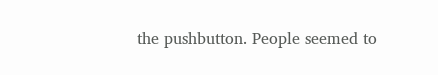the pushbutton. People seemed to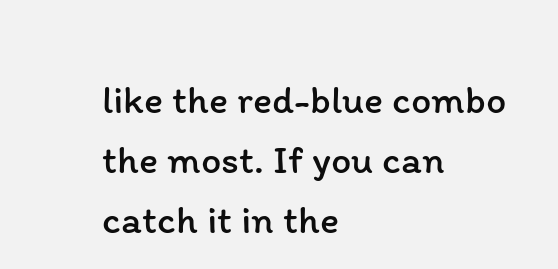like the red-blue combo the most. If you can catch it in the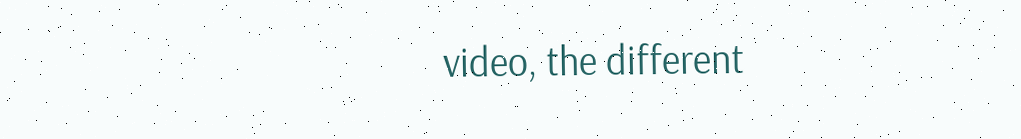video, the different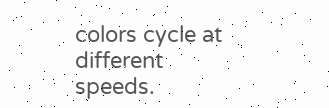colors cycle at different speeds.